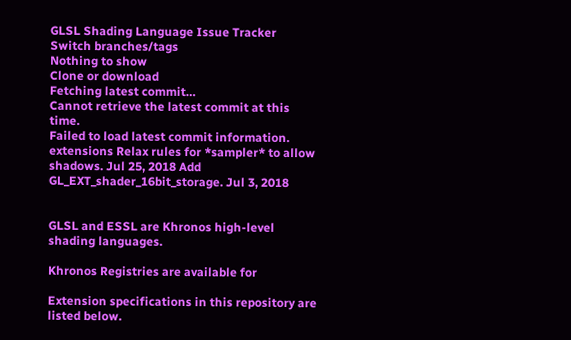GLSL Shading Language Issue Tracker
Switch branches/tags
Nothing to show
Clone or download
Fetching latest commit…
Cannot retrieve the latest commit at this time.
Failed to load latest commit information.
extensions Relax rules for *sampler* to allow shadows. Jul 25, 2018 Add GL_EXT_shader_16bit_storage. Jul 3, 2018


GLSL and ESSL are Khronos high-level shading languages.

Khronos Registries are available for

Extension specifications in this repository are listed below.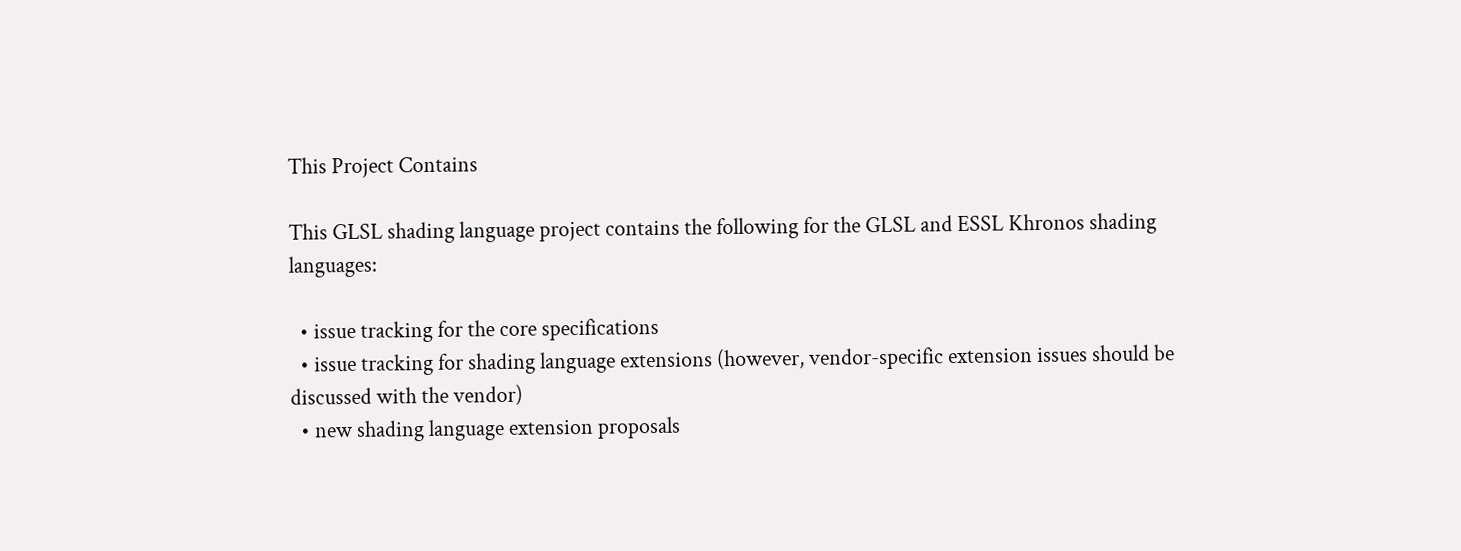This Project Contains

This GLSL shading language project contains the following for the GLSL and ESSL Khronos shading languages:

  • issue tracking for the core specifications
  • issue tracking for shading language extensions (however, vendor-specific extension issues should be discussed with the vendor)
  • new shading language extension proposals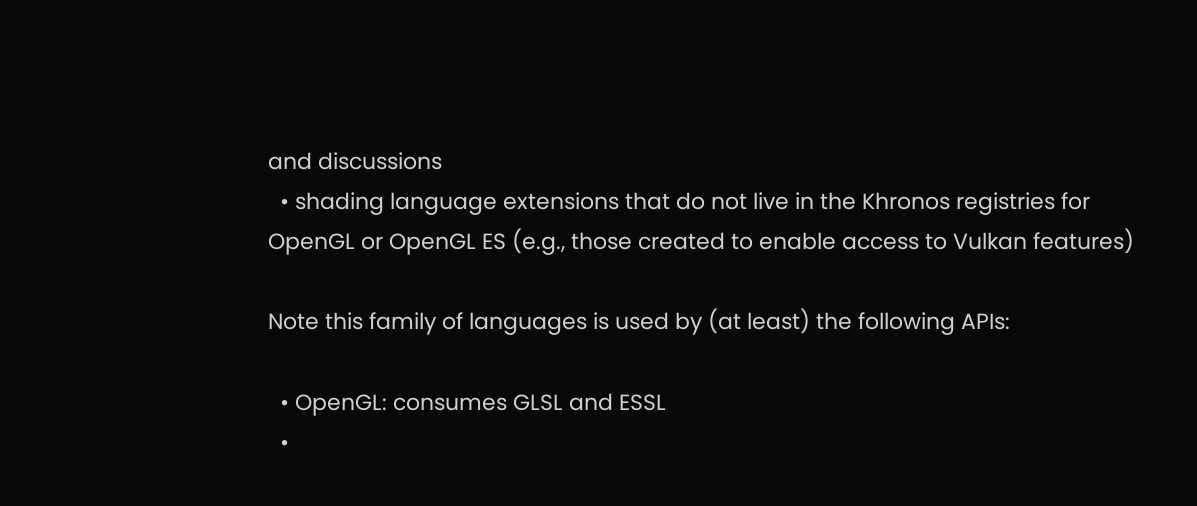and discussions
  • shading language extensions that do not live in the Khronos registries for OpenGL or OpenGL ES (e.g., those created to enable access to Vulkan features)

Note this family of languages is used by (at least) the following APIs:

  • OpenGL: consumes GLSL and ESSL
  •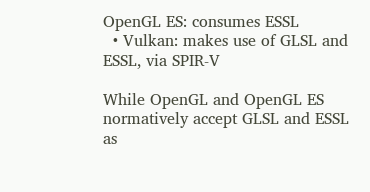OpenGL ES: consumes ESSL
  • Vulkan: makes use of GLSL and ESSL, via SPIR-V

While OpenGL and OpenGL ES normatively accept GLSL and ESSL as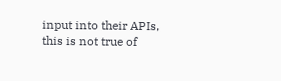input into their APIs, this is not true of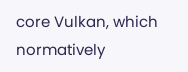core Vulkan, which normatively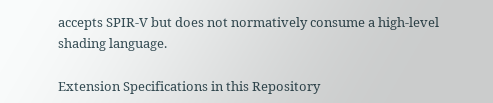accepts SPIR-V but does not normatively consume a high-level shading language.

Extension Specifications in this Repository